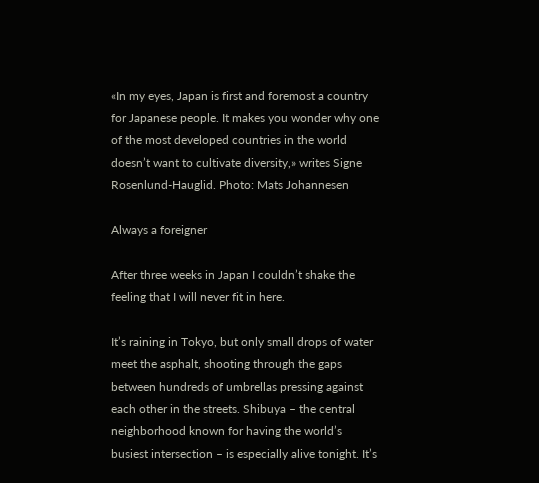«In my eyes, Japan is first and foremost a country for Japanese people. It makes you wonder why one of the most developed countries in the world doesn’t want to cultivate diversity,» writes Signe Rosenlund-Hauglid. Photo: Mats Johannesen

Always a foreigner

After three weeks in Japan I couldn’t shake the feeling that I will never fit in here.

It’s raining in Tokyo, but only small drops of water meet the asphalt, shooting through the gaps between hundreds of umbrellas pressing against each other in the streets. Shibuya – the central neighborhood known for having the world’s busiest intersection – is especially alive tonight. It’s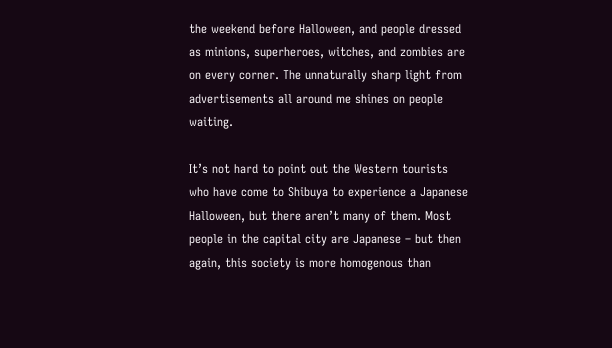the weekend before Halloween, and people dressed as minions, superheroes, witches, and zombies are on every corner. The unnaturally sharp light from advertisements all around me shines on people waiting.

It’s not hard to point out the Western tourists who have come to Shibuya to experience a Japanese Halloween, but there aren’t many of them. Most people in the capital city are Japanese – but then again, this society is more homogenous than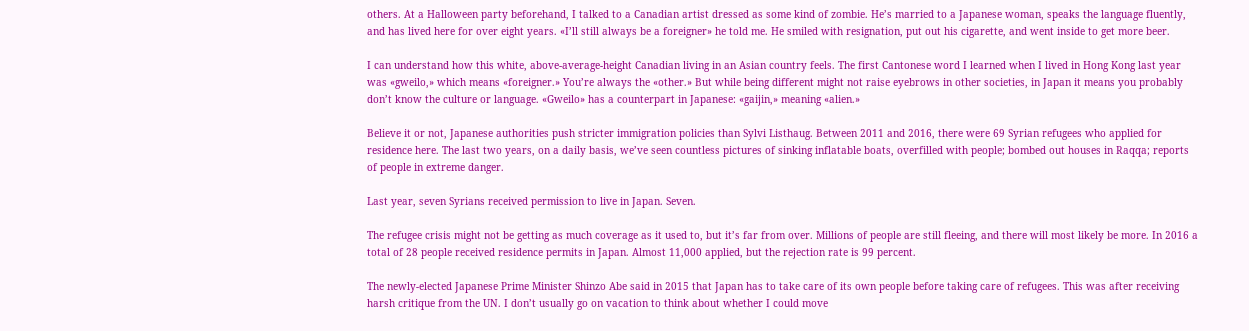others. At a Halloween party beforehand, I talked to a Canadian artist dressed as some kind of zombie. He’s married to a Japanese woman, speaks the language fluently, and has lived here for over eight years. «I’ll still always be a foreigner» he told me. He smiled with resignation, put out his cigarette, and went inside to get more beer.

I can understand how this white, above-average-height Canadian living in an Asian country feels. The first Cantonese word I learned when I lived in Hong Kong last year was «gweilo,» which means «foreigner.» You’re always the «other.» But while being different might not raise eyebrows in other societies, in Japan it means you probably don’t know the culture or language. «Gweilo» has a counterpart in Japanese: «gaijin,» meaning «alien.»

Believe it or not, Japanese authorities push stricter immigration policies than Sylvi Listhaug. Between 2011 and 2016, there were 69 Syrian refugees who applied for residence here. The last two years, on a daily basis, we’ve seen countless pictures of sinking inflatable boats, overfilled with people; bombed out houses in Raqqa; reports of people in extreme danger.

Last year, seven Syrians received permission to live in Japan. Seven.

The refugee crisis might not be getting as much coverage as it used to, but it’s far from over. Millions of people are still fleeing, and there will most likely be more. In 2016 a total of 28 people received residence permits in Japan. Almost 11,000 applied, but the rejection rate is 99 percent.

The newly-elected Japanese Prime Minister Shinzo Abe said in 2015 that Japan has to take care of its own people before taking care of refugees. This was after receiving harsh critique from the UN. I don’t usually go on vacation to think about whether I could move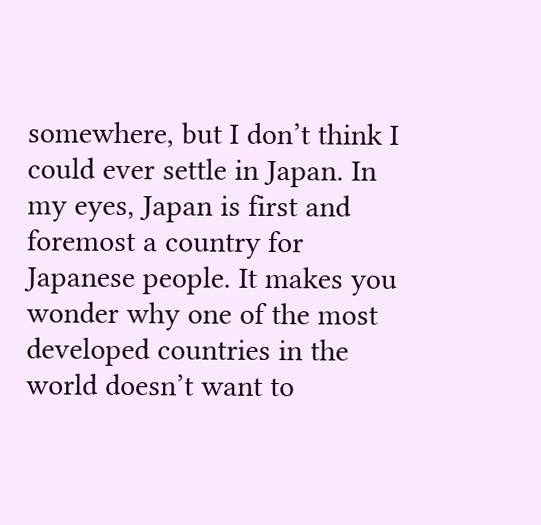somewhere, but I don’t think I could ever settle in Japan. In my eyes, Japan is first and foremost a country for Japanese people. It makes you wonder why one of the most developed countries in the world doesn’t want to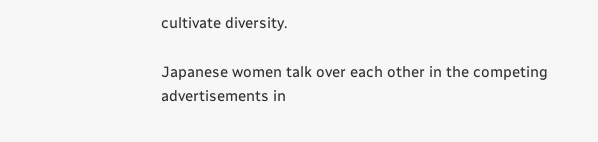cultivate diversity.

Japanese women talk over each other in the competing advertisements in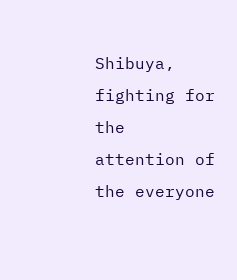Shibuya, fighting for the attention of the everyone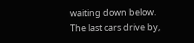waiting down below. The last cars drive by,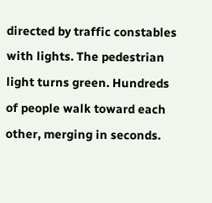directed by traffic constables with lights. The pedestrian light turns green. Hundreds of people walk toward each other, merging in seconds.